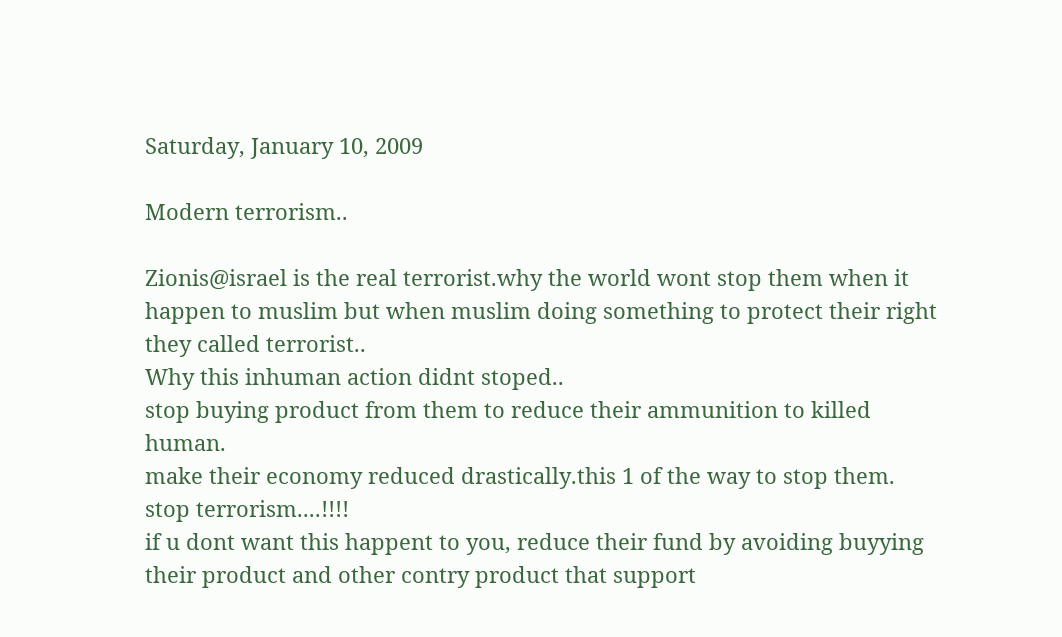Saturday, January 10, 2009

Modern terrorism..

Zionis@israel is the real terrorist.why the world wont stop them when it happen to muslim but when muslim doing something to protect their right they called terrorist..
Why this inhuman action didnt stoped..
stop buying product from them to reduce their ammunition to killed human.
make their economy reduced drastically.this 1 of the way to stop them.
stop terrorism....!!!!
if u dont want this happent to you, reduce their fund by avoiding buyying their product and other contry product that support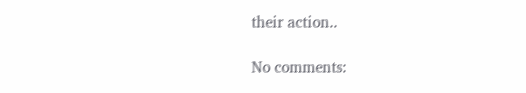their action..

No comments: